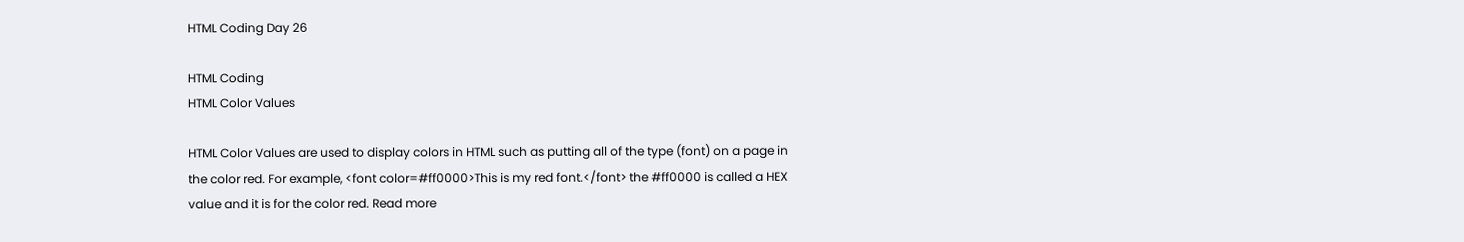HTML Coding Day 26

HTML Coding
HTML Color Values

HTML Color Values are used to display colors in HTML such as putting all of the type (font) on a page in the color red. For example, <font color=#ff0000>This is my red font.</font> the #ff0000 is called a HEX value and it is for the color red. Read more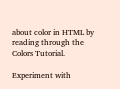about color in HTML by reading through the Colors Tutorial.

Experiment with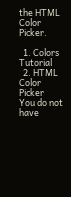the HTML Color Picker.

  1. Colors Tutorial
  2. HTML Color Picker
You do not have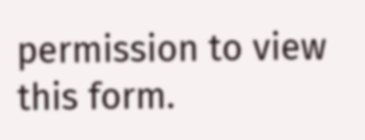permission to view this form.